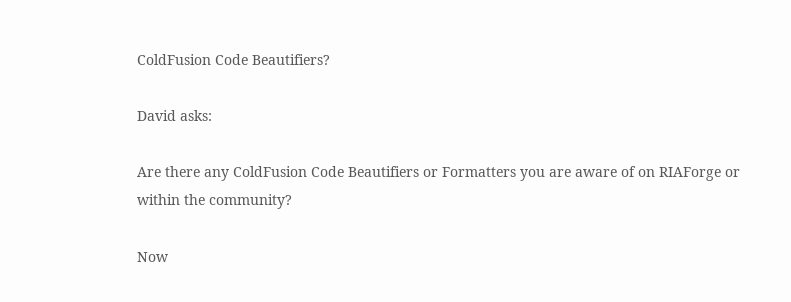ColdFusion Code Beautifiers?

David asks:

Are there any ColdFusion Code Beautifiers or Formatters you are aware of on RIAForge or within the community?

Now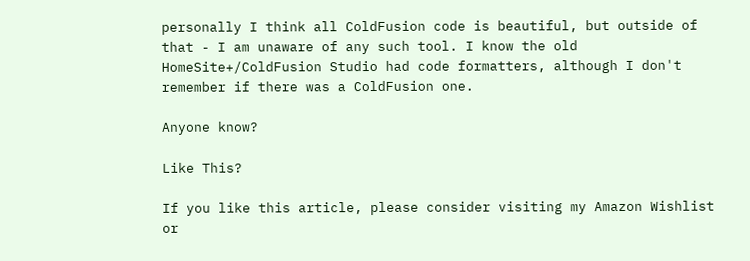personally I think all ColdFusion code is beautiful, but outside of that - I am unaware of any such tool. I know the old HomeSite+/ColdFusion Studio had code formatters, although I don't remember if there was a ColdFusion one.

Anyone know?

Like This?

If you like this article, please consider visiting my Amazon Wishlist or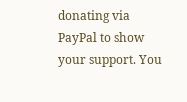donating via PayPal to show your support. You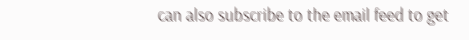can also subscribe to the email feed to get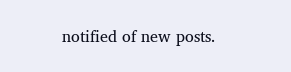notified of new posts.